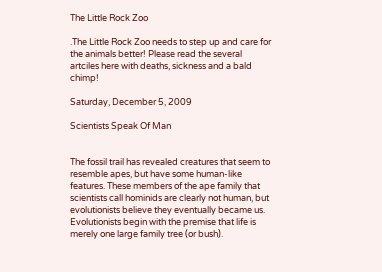The Little Rock Zoo

.The Little Rock Zoo needs to step up and care for the animals better! Please read the several artciles here with deaths, sickness and a bald chimp!

Saturday, December 5, 2009

Scientists Speak Of Man


The fossil trail has revealed creatures that seem to resemble apes, but have some human-like features. These members of the ape family that scientists call hominids are clearly not human, but evolutionists believe they eventually became us. Evolutionists begin with the premise that life is merely one large family tree (or bush).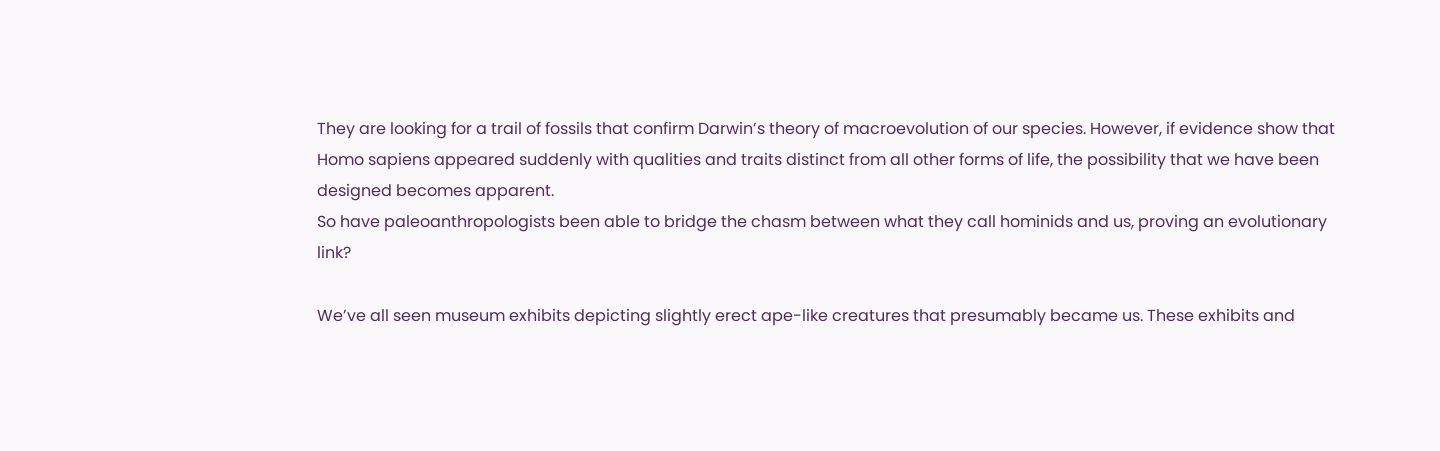They are looking for a trail of fossils that confirm Darwin’s theory of macroevolution of our species. However, if evidence show that Homo sapiens appeared suddenly with qualities and traits distinct from all other forms of life, the possibility that we have been designed becomes apparent.
So have paleoanthropologists been able to bridge the chasm between what they call hominids and us, proving an evolutionary link?

We’ve all seen museum exhibits depicting slightly erect ape-like creatures that presumably became us. These exhibits and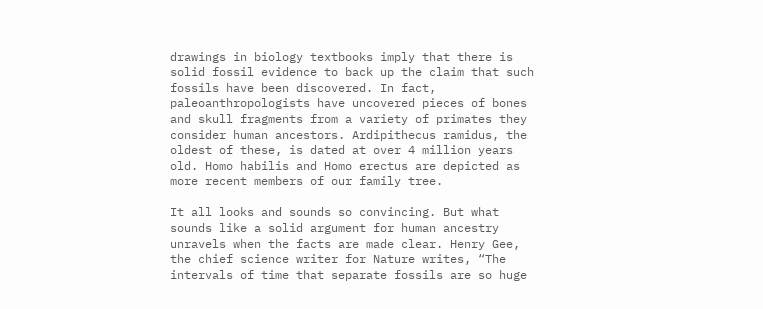drawings in biology textbooks imply that there is solid fossil evidence to back up the claim that such fossils have been discovered. In fact, paleoanthropologists have uncovered pieces of bones and skull fragments from a variety of primates they consider human ancestors. Ardipithecus ramidus, the oldest of these, is dated at over 4 million years old. Homo habilis and Homo erectus are depicted as more recent members of our family tree.

It all looks and sounds so convincing. But what sounds like a solid argument for human ancestry unravels when the facts are made clear. Henry Gee, the chief science writer for Nature writes, “The intervals of time that separate fossils are so huge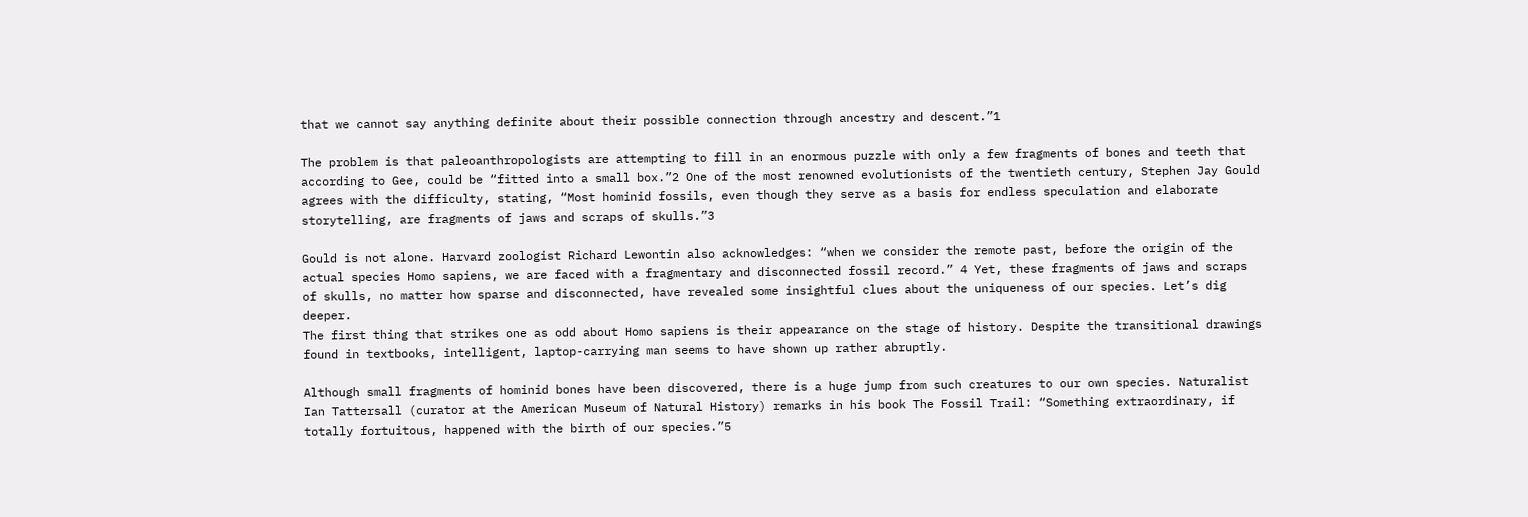that we cannot say anything definite about their possible connection through ancestry and descent.”1

The problem is that paleoanthropologists are attempting to fill in an enormous puzzle with only a few fragments of bones and teeth that according to Gee, could be “fitted into a small box.”2 One of the most renowned evolutionists of the twentieth century, Stephen Jay Gould agrees with the difficulty, stating, “Most hominid fossils, even though they serve as a basis for endless speculation and elaborate storytelling, are fragments of jaws and scraps of skulls.”3

Gould is not alone. Harvard zoologist Richard Lewontin also acknowledges: “when we consider the remote past, before the origin of the actual species Homo sapiens, we are faced with a fragmentary and disconnected fossil record.” 4 Yet, these fragments of jaws and scraps of skulls, no matter how sparse and disconnected, have revealed some insightful clues about the uniqueness of our species. Let’s dig deeper.
The first thing that strikes one as odd about Homo sapiens is their appearance on the stage of history. Despite the transitional drawings found in textbooks, intelligent, laptop-carrying man seems to have shown up rather abruptly.

Although small fragments of hominid bones have been discovered, there is a huge jump from such creatures to our own species. Naturalist Ian Tattersall (curator at the American Museum of Natural History) remarks in his book The Fossil Trail: “Something extraordinary, if totally fortuitous, happened with the birth of our species.”5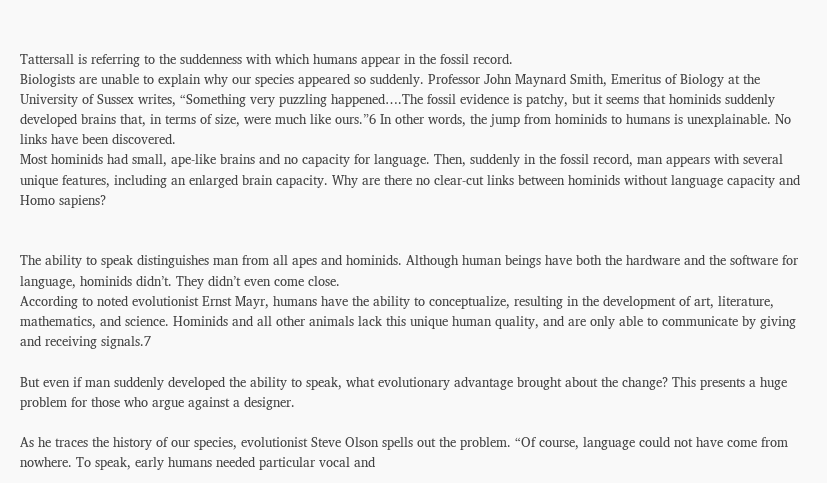Tattersall is referring to the suddenness with which humans appear in the fossil record.
Biologists are unable to explain why our species appeared so suddenly. Professor John Maynard Smith, Emeritus of Biology at the University of Sussex writes, “Something very puzzling happened….The fossil evidence is patchy, but it seems that hominids suddenly developed brains that, in terms of size, were much like ours.”6 In other words, the jump from hominids to humans is unexplainable. No links have been discovered.
Most hominids had small, ape-like brains and no capacity for language. Then, suddenly in the fossil record, man appears with several unique features, including an enlarged brain capacity. Why are there no clear-cut links between hominids without language capacity and Homo sapiens?


The ability to speak distinguishes man from all apes and hominids. Although human beings have both the hardware and the software for language, hominids didn’t. They didn’t even come close.
According to noted evolutionist Ernst Mayr, humans have the ability to conceptualize, resulting in the development of art, literature, mathematics, and science. Hominids and all other animals lack this unique human quality, and are only able to communicate by giving and receiving signals.7

But even if man suddenly developed the ability to speak, what evolutionary advantage brought about the change? This presents a huge problem for those who argue against a designer.

As he traces the history of our species, evolutionist Steve Olson spells out the problem. “Of course, language could not have come from nowhere. To speak, early humans needed particular vocal and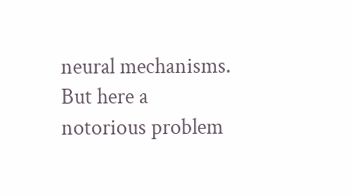neural mechanisms. But here a notorious problem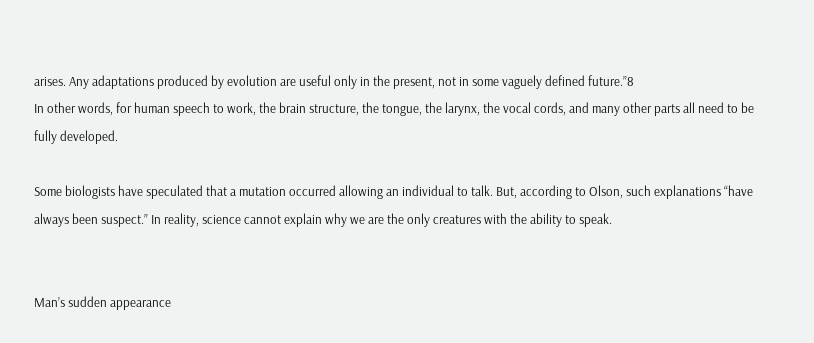arises. Any adaptations produced by evolution are useful only in the present, not in some vaguely defined future.”8
In other words, for human speech to work, the brain structure, the tongue, the larynx, the vocal cords, and many other parts all need to be fully developed.

Some biologists have speculated that a mutation occurred allowing an individual to talk. But, according to Olson, such explanations “have always been suspect.” In reality, science cannot explain why we are the only creatures with the ability to speak.


Man’s sudden appearance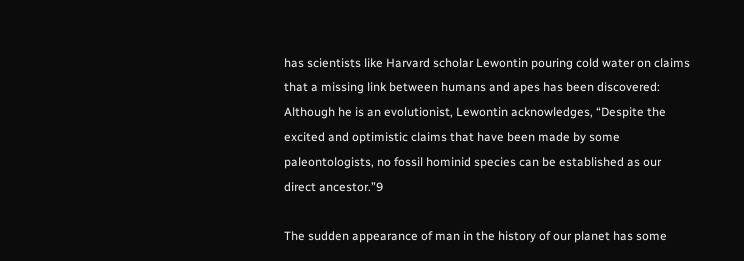has scientists like Harvard scholar Lewontin pouring cold water on claims that a missing link between humans and apes has been discovered: Although he is an evolutionist, Lewontin acknowledges, “Despite the excited and optimistic claims that have been made by some paleontologists, no fossil hominid species can be established as our direct ancestor.”9

The sudden appearance of man in the history of our planet has some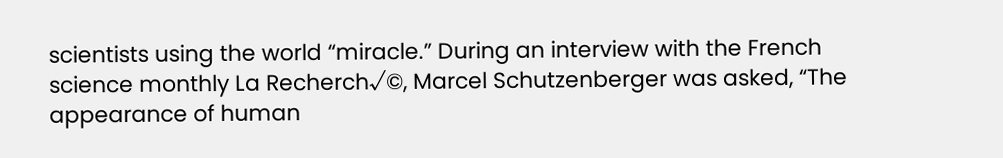scientists using the world “miracle.” During an interview with the French science monthly La Recherch√©, Marcel Schutzenberger was asked, “The appearance of human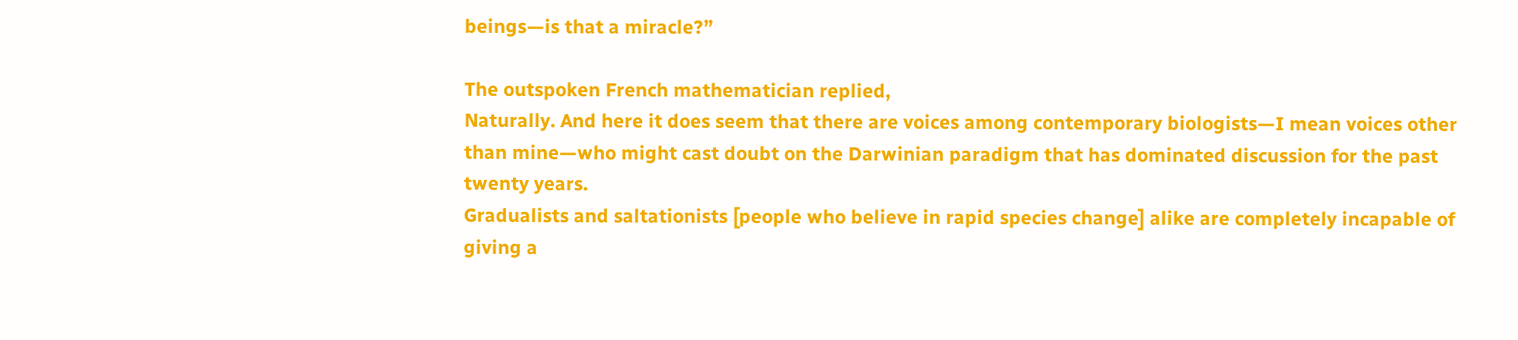beings—is that a miracle?”

The outspoken French mathematician replied,
Naturally. And here it does seem that there are voices among contemporary biologists—I mean voices other than mine—who might cast doubt on the Darwinian paradigm that has dominated discussion for the past twenty years.
Gradualists and saltationists [people who believe in rapid species change] alike are completely incapable of giving a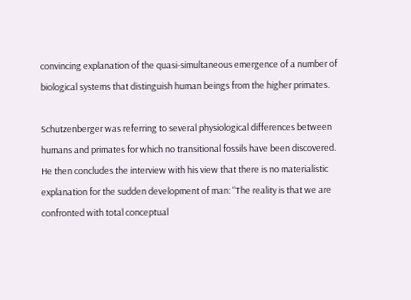convincing explanation of the quasi-simultaneous emergence of a number of biological systems that distinguish human beings from the higher primates.

Schutzenberger was referring to several physiological differences between humans and primates for which no transitional fossils have been discovered.
He then concludes the interview with his view that there is no materialistic explanation for the sudden development of man: “The reality is that we are confronted with total conceptual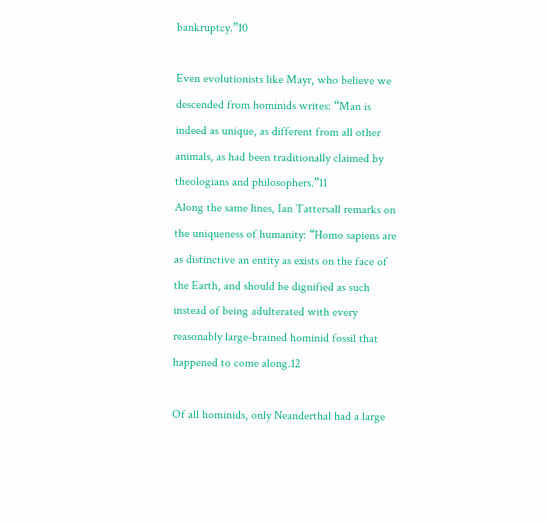bankruptcy.”10

Even evolutionists like Mayr, who believe we descended from hominids writes: “Man is indeed as unique, as different from all other animals, as had been traditionally claimed by theologians and philosophers.”11
Along the same lines, Ian Tattersall remarks on the uniqueness of humanity: “Homo sapiens are as distinctive an entity as exists on the face of the Earth, and should be dignified as such instead of being adulterated with every reasonably large-brained hominid fossil that happened to come along.12

Of all hominids, only Neanderthal had a large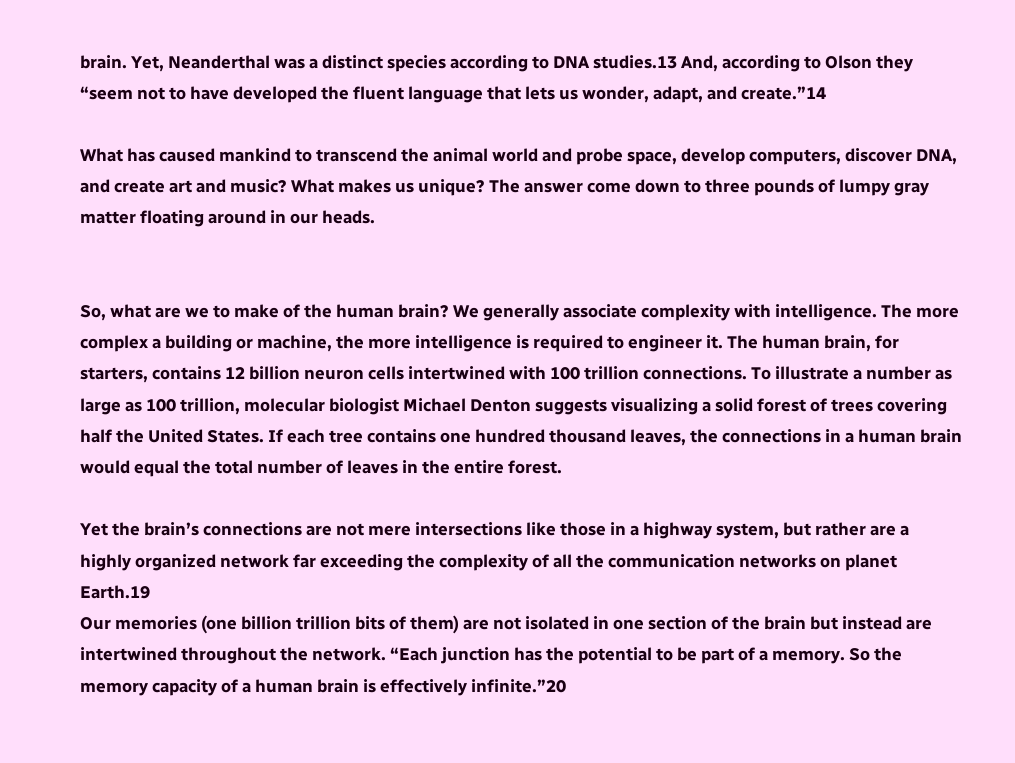brain. Yet, Neanderthal was a distinct species according to DNA studies.13 And, according to Olson they “seem not to have developed the fluent language that lets us wonder, adapt, and create.”14

What has caused mankind to transcend the animal world and probe space, develop computers, discover DNA, and create art and music? What makes us unique? The answer come down to three pounds of lumpy gray matter floating around in our heads.


So, what are we to make of the human brain? We generally associate complexity with intelligence. The more complex a building or machine, the more intelligence is required to engineer it. The human brain, for starters, contains 12 billion neuron cells intertwined with 100 trillion connections. To illustrate a number as large as 100 trillion, molecular biologist Michael Denton suggests visualizing a solid forest of trees covering half the United States. If each tree contains one hundred thousand leaves, the connections in a human brain would equal the total number of leaves in the entire forest.

Yet the brain’s connections are not mere intersections like those in a highway system, but rather are a highly organized network far exceeding the complexity of all the communication networks on planet Earth.19
Our memories (one billion trillion bits of them) are not isolated in one section of the brain but instead are intertwined throughout the network. “Each junction has the potential to be part of a memory. So the memory capacity of a human brain is effectively infinite.”20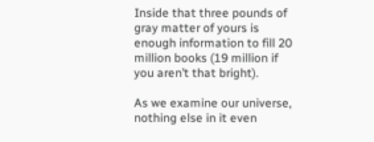Inside that three pounds of gray matter of yours is enough information to fill 20 million books (19 million if you aren’t that bright).

As we examine our universe, nothing else in it even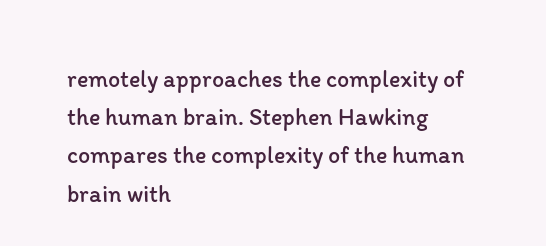remotely approaches the complexity of the human brain. Stephen Hawking compares the complexity of the human brain with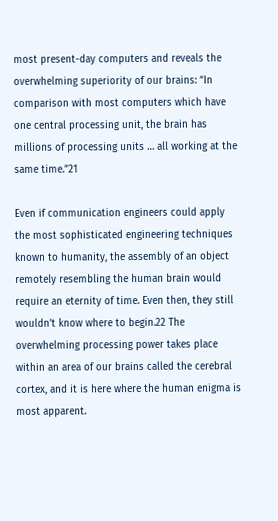most present-day computers and reveals the overwhelming superiority of our brains: “In comparison with most computers which have one central processing unit, the brain has millions of processing units … all working at the same time.”21

Even if communication engineers could apply the most sophisticated engineering techniques known to humanity, the assembly of an object remotely resembling the human brain would require an eternity of time. Even then, they still wouldn’t know where to begin.22 The overwhelming processing power takes place within an area of our brains called the cerebral cortex, and it is here where the human enigma is most apparent.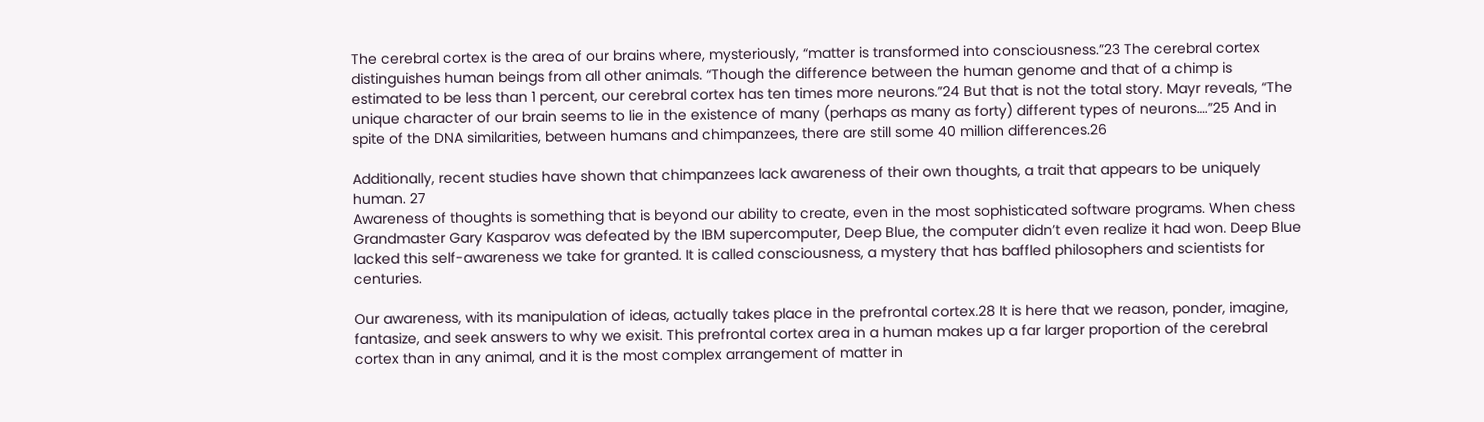The cerebral cortex is the area of our brains where, mysteriously, “matter is transformed into consciousness.”23 The cerebral cortex distinguishes human beings from all other animals. “Though the difference between the human genome and that of a chimp is estimated to be less than 1 percent, our cerebral cortex has ten times more neurons.”24 But that is not the total story. Mayr reveals, “The unique character of our brain seems to lie in the existence of many (perhaps as many as forty) different types of neurons….”25 And in spite of the DNA similarities, between humans and chimpanzees, there are still some 40 million differences.26

Additionally, recent studies have shown that chimpanzees lack awareness of their own thoughts, a trait that appears to be uniquely human. 27
Awareness of thoughts is something that is beyond our ability to create, even in the most sophisticated software programs. When chess Grandmaster Gary Kasparov was defeated by the IBM supercomputer, Deep Blue, the computer didn’t even realize it had won. Deep Blue lacked this self-awareness we take for granted. It is called consciousness, a mystery that has baffled philosophers and scientists for centuries.

Our awareness, with its manipulation of ideas, actually takes place in the prefrontal cortex.28 It is here that we reason, ponder, imagine, fantasize, and seek answers to why we exisit. This prefrontal cortex area in a human makes up a far larger proportion of the cerebral cortex than in any animal, and it is the most complex arrangement of matter in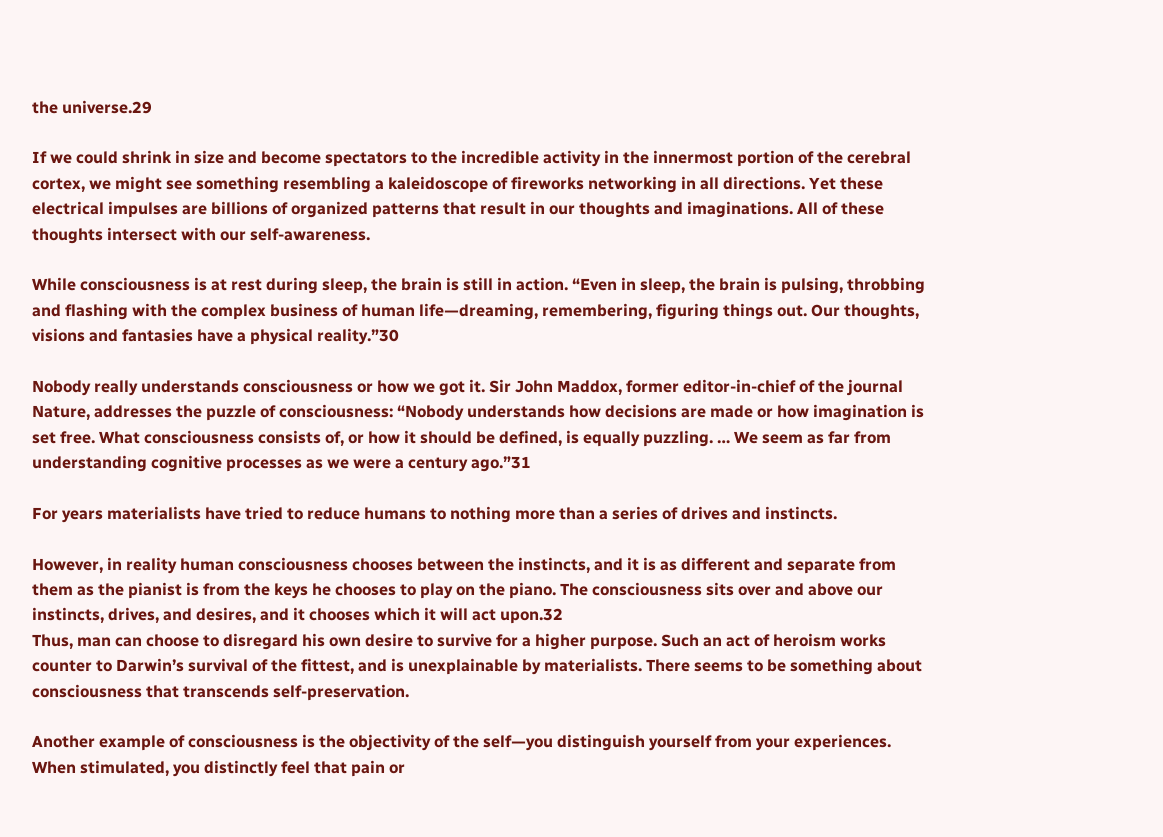the universe.29

If we could shrink in size and become spectators to the incredible activity in the innermost portion of the cerebral cortex, we might see something resembling a kaleidoscope of fireworks networking in all directions. Yet these electrical impulses are billions of organized patterns that result in our thoughts and imaginations. All of these thoughts intersect with our self-awareness.

While consciousness is at rest during sleep, the brain is still in action. “Even in sleep, the brain is pulsing, throbbing and flashing with the complex business of human life—dreaming, remembering, figuring things out. Our thoughts, visions and fantasies have a physical reality.”30

Nobody really understands consciousness or how we got it. Sir John Maddox, former editor-in-chief of the journal Nature, addresses the puzzle of consciousness: “Nobody understands how decisions are made or how imagination is set free. What consciousness consists of, or how it should be defined, is equally puzzling. … We seem as far from understanding cognitive processes as we were a century ago.”31

For years materialists have tried to reduce humans to nothing more than a series of drives and instincts.

However, in reality human consciousness chooses between the instincts, and it is as different and separate from them as the pianist is from the keys he chooses to play on the piano. The consciousness sits over and above our instincts, drives, and desires, and it chooses which it will act upon.32
Thus, man can choose to disregard his own desire to survive for a higher purpose. Such an act of heroism works counter to Darwin’s survival of the fittest, and is unexplainable by materialists. There seems to be something about consciousness that transcends self-preservation.

Another example of consciousness is the objectivity of the self—you distinguish yourself from your experiences. When stimulated, you distinctly feel that pain or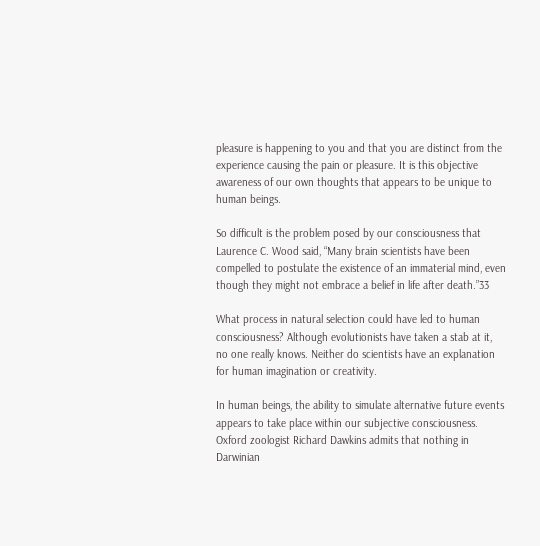pleasure is happening to you and that you are distinct from the experience causing the pain or pleasure. It is this objective awareness of our own thoughts that appears to be unique to human beings.

So difficult is the problem posed by our consciousness that Laurence C. Wood said, “Many brain scientists have been compelled to postulate the existence of an immaterial mind, even though they might not embrace a belief in life after death.”33

What process in natural selection could have led to human consciousness? Although evolutionists have taken a stab at it, no one really knows. Neither do scientists have an explanation for human imagination or creativity.

In human beings, the ability to simulate alternative future events appears to take place within our subjective consciousness. Oxford zoologist Richard Dawkins admits that nothing in Darwinian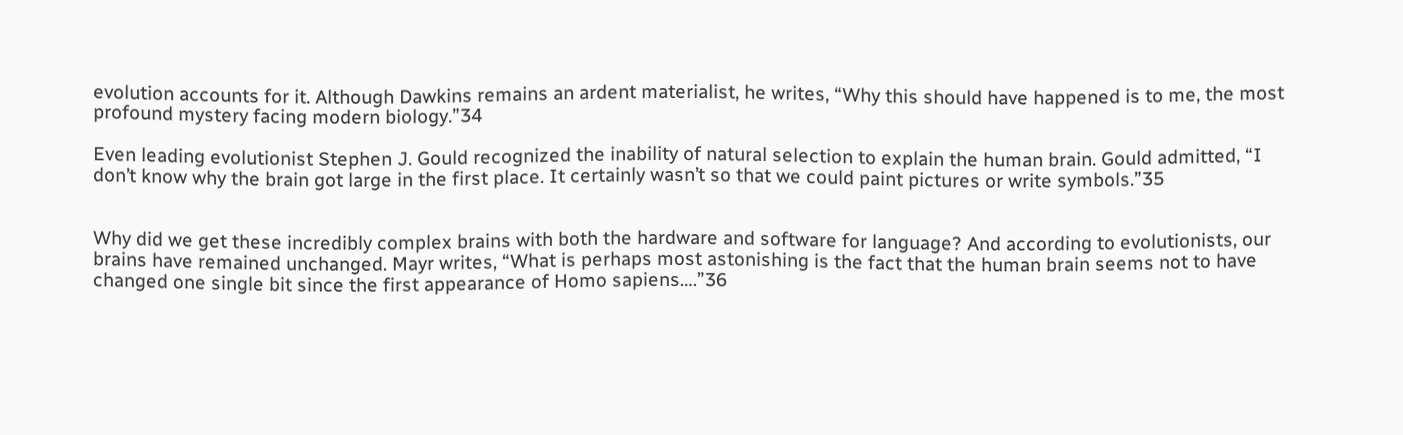evolution accounts for it. Although Dawkins remains an ardent materialist, he writes, “Why this should have happened is to me, the most profound mystery facing modern biology.”34

Even leading evolutionist Stephen J. Gould recognized the inability of natural selection to explain the human brain. Gould admitted, “I don’t know why the brain got large in the first place. It certainly wasn’t so that we could paint pictures or write symbols.”35


Why did we get these incredibly complex brains with both the hardware and software for language? And according to evolutionists, our brains have remained unchanged. Mayr writes, “What is perhaps most astonishing is the fact that the human brain seems not to have changed one single bit since the first appearance of Homo sapiens….”36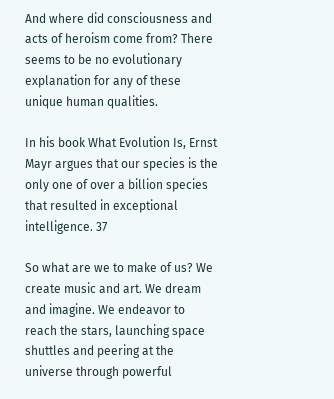And where did consciousness and acts of heroism come from? There seems to be no evolutionary explanation for any of these unique human qualities.

In his book What Evolution Is, Ernst Mayr argues that our species is the only one of over a billion species that resulted in exceptional intelligence. 37

So what are we to make of us? We create music and art. We dream and imagine. We endeavor to reach the stars, launching space shuttles and peering at the universe through powerful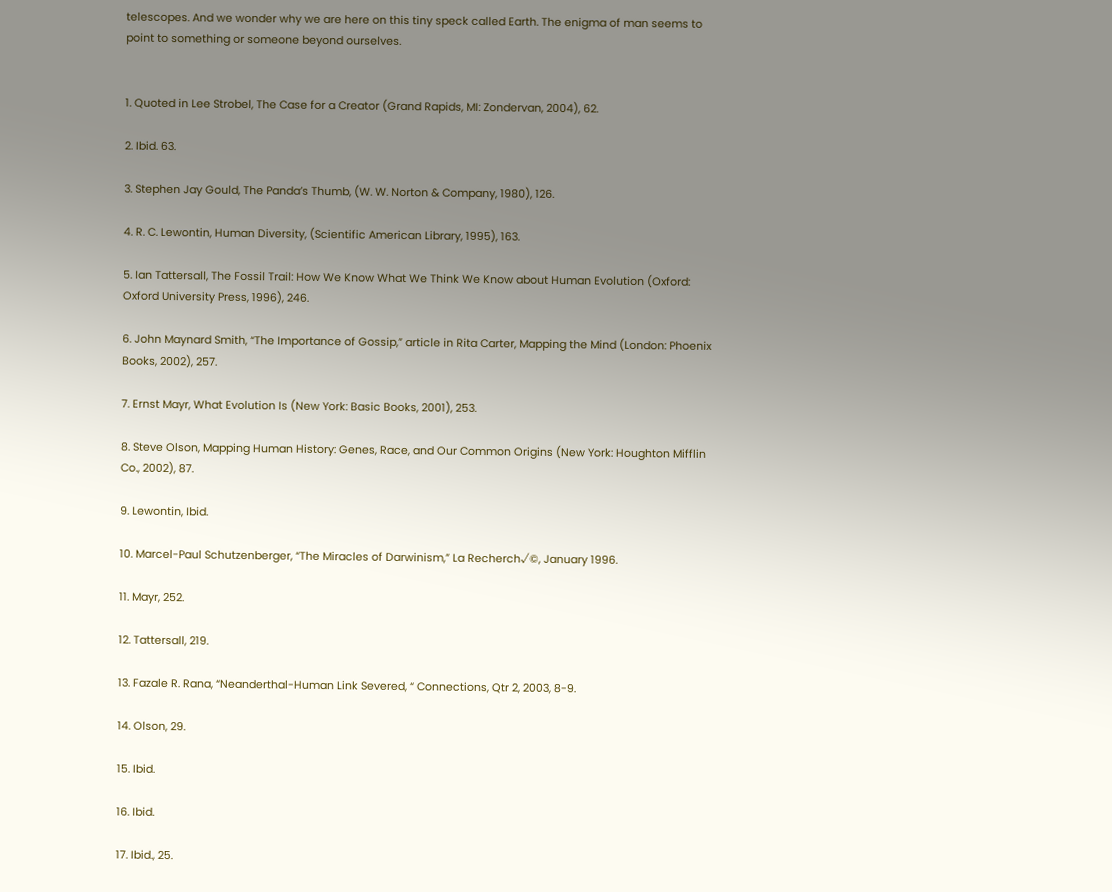telescopes. And we wonder why we are here on this tiny speck called Earth. The enigma of man seems to point to something or someone beyond ourselves.


1. Quoted in Lee Strobel, The Case for a Creator (Grand Rapids, MI: Zondervan, 2004), 62.

2. Ibid. 63.

3. Stephen Jay Gould, The Panda’s Thumb, (W. W. Norton & Company, 1980), 126.

4. R. C. Lewontin, Human Diversity, (Scientific American Library, 1995), 163.

5. Ian Tattersall, The Fossil Trail: How We Know What We Think We Know about Human Evolution (Oxford: Oxford University Press, 1996), 246.

6. John Maynard Smith, “The Importance of Gossip,” article in Rita Carter, Mapping the Mind (London: Phoenix Books, 2002), 257.

7. Ernst Mayr, What Evolution Is (New York: Basic Books, 2001), 253.

8. Steve Olson, Mapping Human History: Genes, Race, and Our Common Origins (New York: Houghton Mifflin Co., 2002), 87.

9. Lewontin, Ibid.

10. Marcel-Paul Schutzenberger, “The Miracles of Darwinism,” La Recherch√©, January 1996.

11. Mayr, 252.

12. Tattersall, 219.

13. Fazale R. Rana, “Neanderthal-Human Link Severed, “ Connections, Qtr 2, 2003, 8-9.

14. Olson, 29.

15. Ibid.

16. Ibid.

17. Ibid., 25.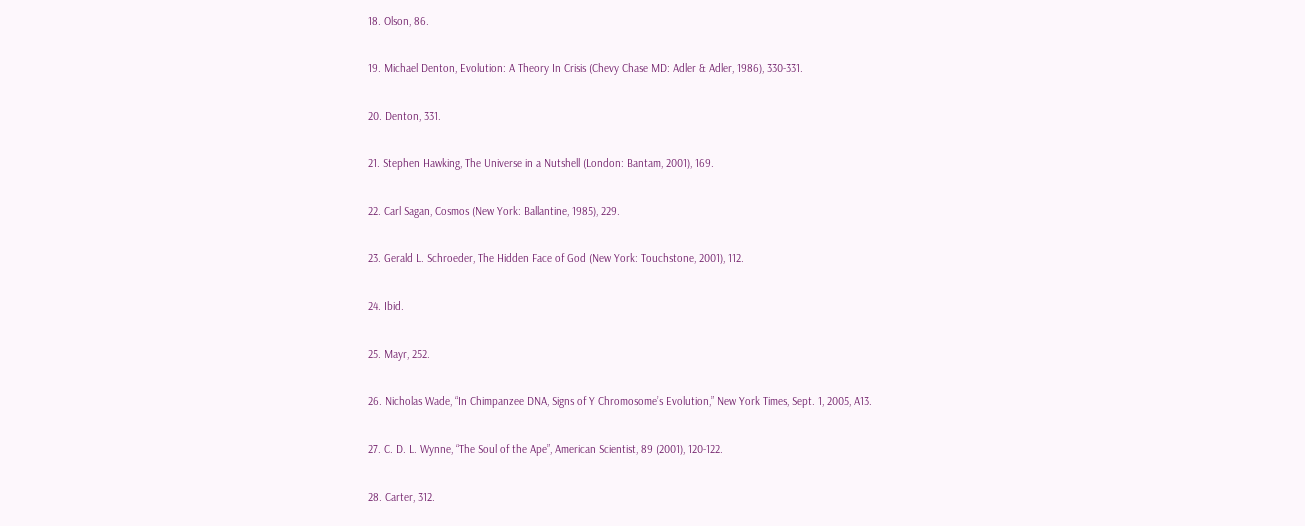18. Olson, 86.

19. Michael Denton, Evolution: A Theory In Crisis (Chevy Chase MD: Adler & Adler, 1986), 330-331.

20. Denton, 331.

21. Stephen Hawking, The Universe in a Nutshell (London: Bantam, 2001), 169.

22. Carl Sagan, Cosmos (New York: Ballantine, 1985), 229.

23. Gerald L. Schroeder, The Hidden Face of God (New York: Touchstone, 2001), 112.

24. Ibid.

25. Mayr, 252.

26. Nicholas Wade, “In Chimpanzee DNA, Signs of Y Chromosome’s Evolution,” New York Times, Sept. 1, 2005, A13.

27. C. D. L. Wynne, “The Soul of the Ape”, American Scientist, 89 (2001), 120-122.

28. Carter, 312.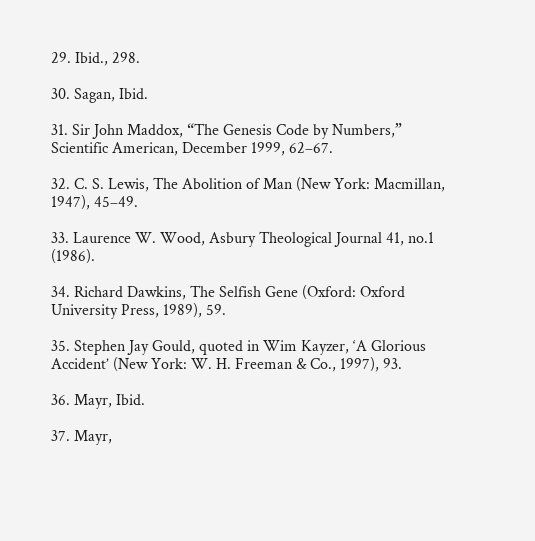29. Ibid., 298.

30. Sagan, Ibid.

31. Sir John Maddox, “The Genesis Code by Numbers,” Scientific American, December 1999, 62–67.

32. C. S. Lewis, The Abolition of Man (New York: Macmillan, 1947), 45–49.

33. Laurence W. Wood, Asbury Theological Journal 41, no.1 (1986).

34. Richard Dawkins, The Selfish Gene (Oxford: Oxford University Press, 1989), 59.

35. Stephen Jay Gould, quoted in Wim Kayzer, ‘A Glorious Accident’ (New York: W. H. Freeman & Co., 1997), 93.

36. Mayr, Ibid.

37. Mayr,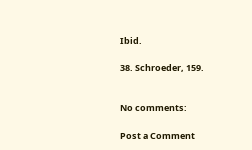Ibid.

38. Schroeder, 159.


No comments:

Post a Comment